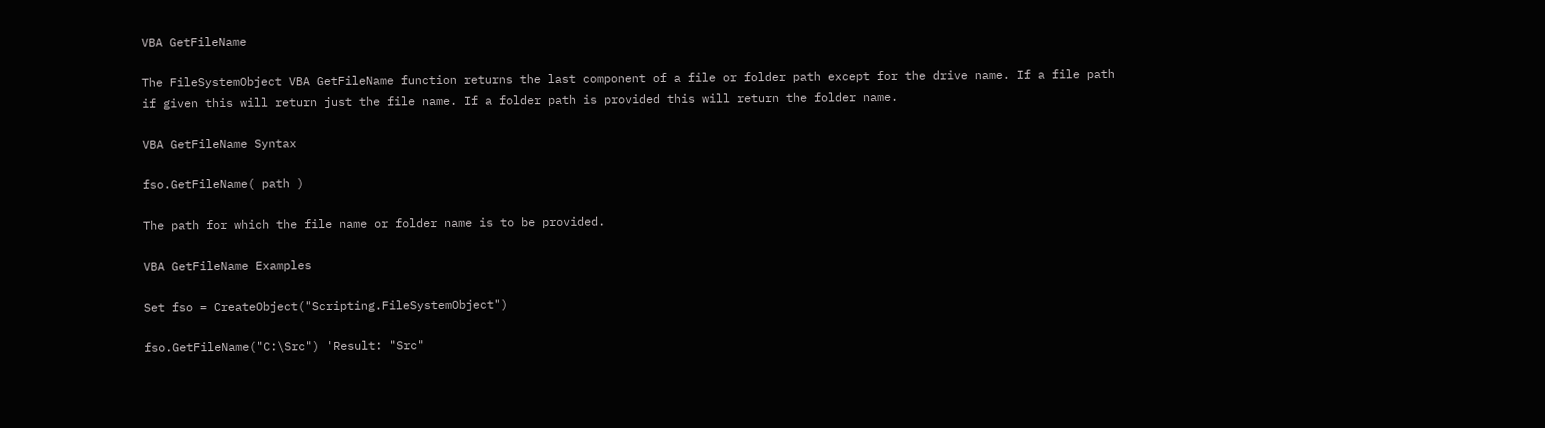VBA GetFileName

The FileSystemObject VBA GetFileName function returns the last component of a file or folder path except for the drive name. If a file path if given this will return just the file name. If a folder path is provided this will return the folder name.

VBA GetFileName Syntax

fso.GetFileName( path )

The path for which the file name or folder name is to be provided.

VBA GetFileName Examples

Set fso = CreateObject("Scripting.FileSystemObject")

fso.GetFileName("C:\Src") 'Result: "Src"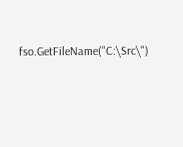fso.GetFileName("C:\Src\")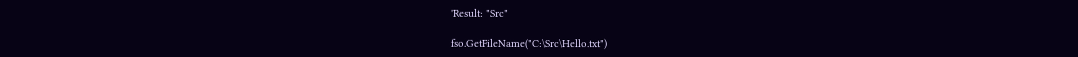'Result: "Src"

fso.GetFileName("C:\Src\Hello.txt")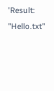'Result: "Hello.txt"